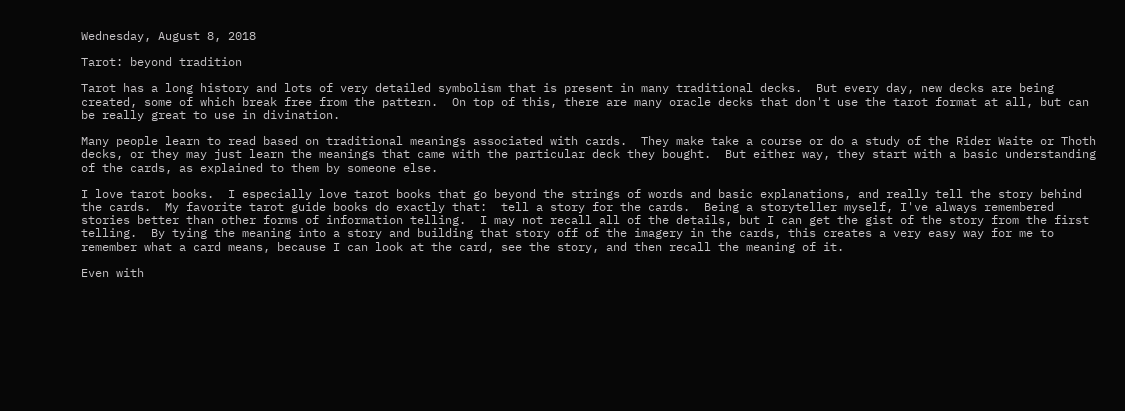Wednesday, August 8, 2018

Tarot: beyond tradition

Tarot has a long history and lots of very detailed symbolism that is present in many traditional decks.  But every day, new decks are being created, some of which break free from the pattern.  On top of this, there are many oracle decks that don't use the tarot format at all, but can be really great to use in divination.

Many people learn to read based on traditional meanings associated with cards.  They make take a course or do a study of the Rider Waite or Thoth decks, or they may just learn the meanings that came with the particular deck they bought.  But either way, they start with a basic understanding of the cards, as explained to them by someone else.

I love tarot books.  I especially love tarot books that go beyond the strings of words and basic explanations, and really tell the story behind the cards.  My favorite tarot guide books do exactly that:  tell a story for the cards.  Being a storyteller myself, I've always remembered stories better than other forms of information telling.  I may not recall all of the details, but I can get the gist of the story from the first telling.  By tying the meaning into a story and building that story off of the imagery in the cards, this creates a very easy way for me to remember what a card means, because I can look at the card, see the story, and then recall the meaning of it.

Even with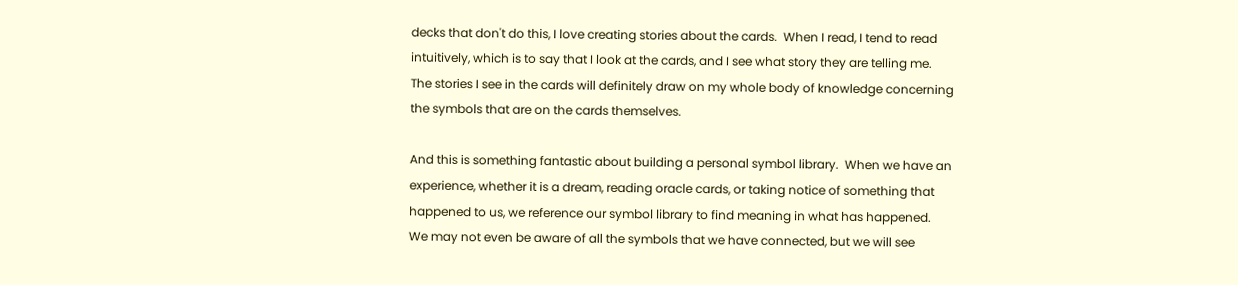decks that don't do this, I love creating stories about the cards.  When I read, I tend to read intuitively, which is to say that I look at the cards, and I see what story they are telling me.  The stories I see in the cards will definitely draw on my whole body of knowledge concerning the symbols that are on the cards themselves.

And this is something fantastic about building a personal symbol library.  When we have an experience, whether it is a dream, reading oracle cards, or taking notice of something that happened to us, we reference our symbol library to find meaning in what has happened.  We may not even be aware of all the symbols that we have connected, but we will see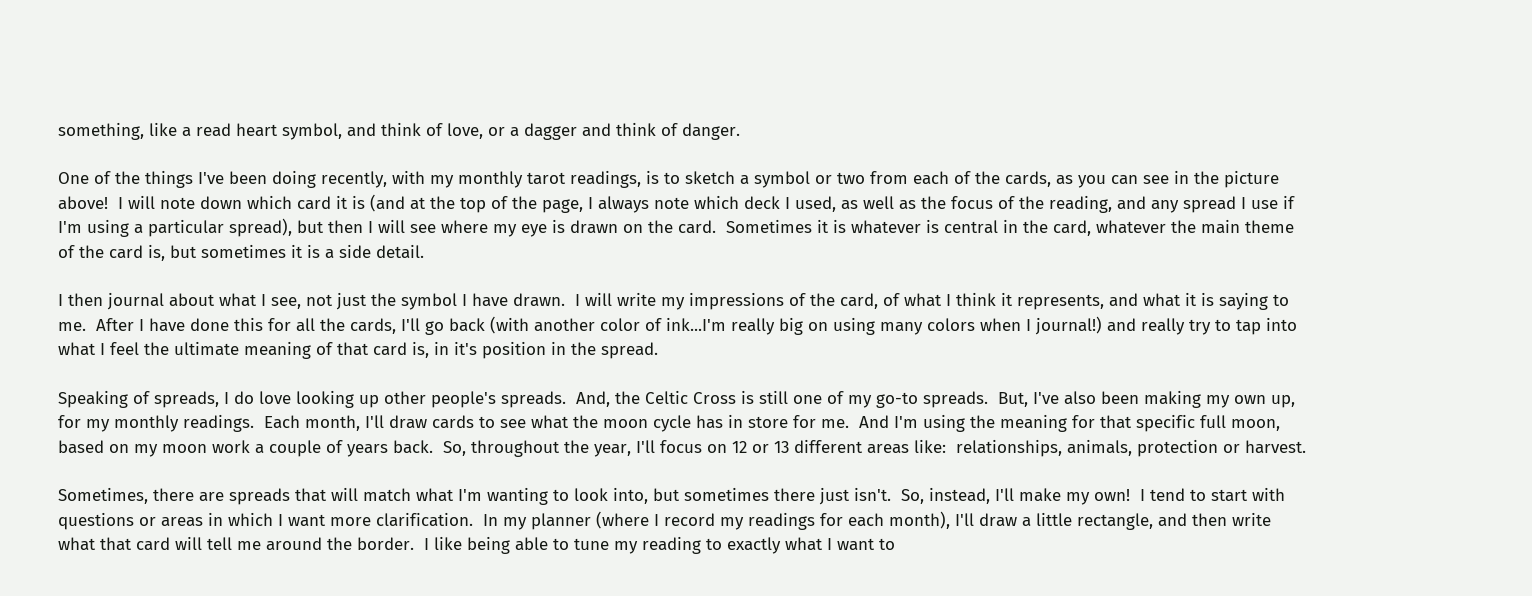something, like a read heart symbol, and think of love, or a dagger and think of danger.

One of the things I've been doing recently, with my monthly tarot readings, is to sketch a symbol or two from each of the cards, as you can see in the picture above!  I will note down which card it is (and at the top of the page, I always note which deck I used, as well as the focus of the reading, and any spread I use if I'm using a particular spread), but then I will see where my eye is drawn on the card.  Sometimes it is whatever is central in the card, whatever the main theme of the card is, but sometimes it is a side detail.

I then journal about what I see, not just the symbol I have drawn.  I will write my impressions of the card, of what I think it represents, and what it is saying to me.  After I have done this for all the cards, I'll go back (with another color of ink...I'm really big on using many colors when I journal!) and really try to tap into what I feel the ultimate meaning of that card is, in it's position in the spread.

Speaking of spreads, I do love looking up other people's spreads.  And, the Celtic Cross is still one of my go-to spreads.  But, I've also been making my own up, for my monthly readings.  Each month, I'll draw cards to see what the moon cycle has in store for me.  And I'm using the meaning for that specific full moon, based on my moon work a couple of years back.  So, throughout the year, I'll focus on 12 or 13 different areas like:  relationships, animals, protection or harvest.

Sometimes, there are spreads that will match what I'm wanting to look into, but sometimes there just isn't.  So, instead, I'll make my own!  I tend to start with questions or areas in which I want more clarification.  In my planner (where I record my readings for each month), I'll draw a little rectangle, and then write what that card will tell me around the border.  I like being able to tune my reading to exactly what I want to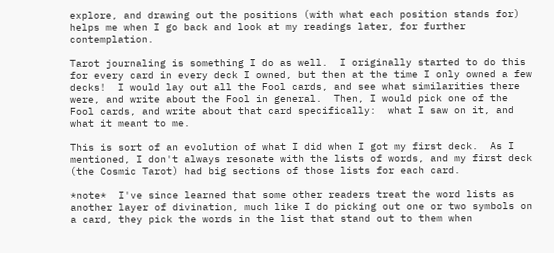explore, and drawing out the positions (with what each position stands for) helps me when I go back and look at my readings later, for further contemplation.

Tarot journaling is something I do as well.  I originally started to do this for every card in every deck I owned, but then at the time I only owned a few decks!  I would lay out all the Fool cards, and see what similarities there were, and write about the Fool in general.  Then, I would pick one of the Fool cards, and write about that card specifically:  what I saw on it, and what it meant to me.

This is sort of an evolution of what I did when I got my first deck.  As I mentioned, I don't always resonate with the lists of words, and my first deck (the Cosmic Tarot) had big sections of those lists for each card.

*note*  I've since learned that some other readers treat the word lists as another layer of divination, much like I do picking out one or two symbols on a card, they pick the words in the list that stand out to them when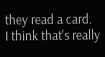they read a card.  I think that's really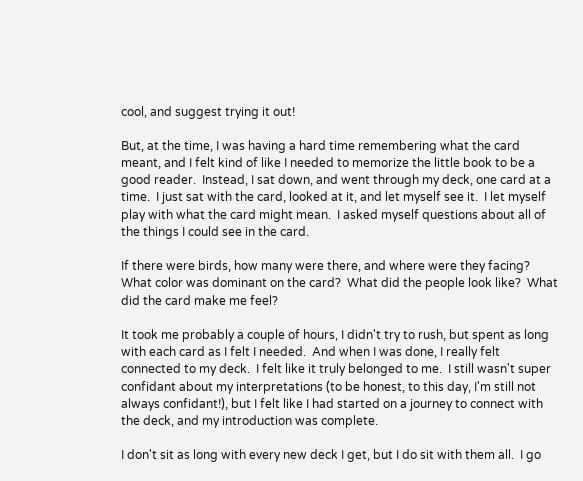cool, and suggest trying it out!

But, at the time, I was having a hard time remembering what the card meant, and I felt kind of like I needed to memorize the little book to be a good reader.  Instead, I sat down, and went through my deck, one card at a time.  I just sat with the card, looked at it, and let myself see it.  I let myself play with what the card might mean.  I asked myself questions about all of the things I could see in the card.

If there were birds, how many were there, and where were they facing?  What color was dominant on the card?  What did the people look like?  What did the card make me feel?

It took me probably a couple of hours, I didn't try to rush, but spent as long with each card as I felt I needed.  And when I was done, I really felt connected to my deck.  I felt like it truly belonged to me.  I still wasn't super confidant about my interpretations (to be honest, to this day, I'm still not always confidant!), but I felt like I had started on a journey to connect with the deck, and my introduction was complete.

I don't sit as long with every new deck I get, but I do sit with them all.  I go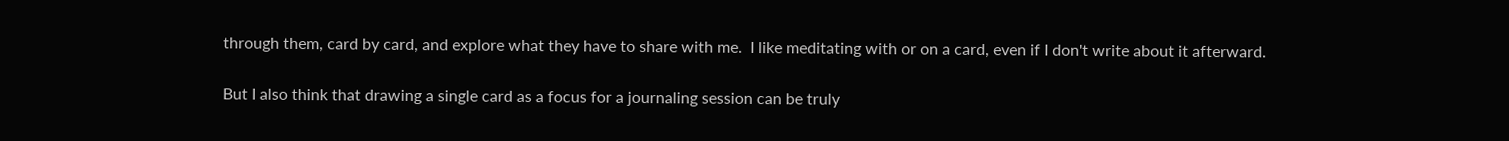through them, card by card, and explore what they have to share with me.  I like meditating with or on a card, even if I don't write about it afterward.

But I also think that drawing a single card as a focus for a journaling session can be truly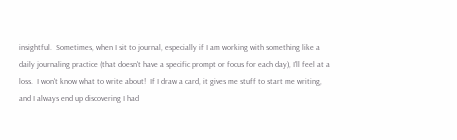insightful.  Sometimes, when I sit to journal, especially if I am working with something like a daily journaling practice (that doesn't have a specific prompt or focus for each day), I'll feel at a loss.  I won't know what to write about!  If I draw a card, it gives me stuff to start me writing, and I always end up discovering I had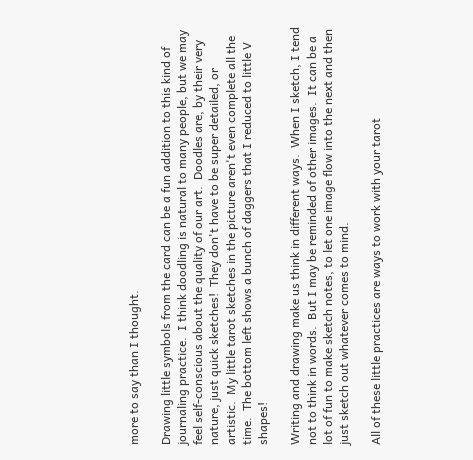more to say than I thought.

Drawing little symbols from the card can be a fun addition to this kind of journaling practice.  I think doodling is natural to many people, but we may feel self-conscious about the quality of our art.  Doodles are, by their very nature, just quick sketches!  They don't have to be super detailed, or artistic.  My little tarot sketches in the picture aren't even complete all the time.  The bottom left shows a bunch of daggers that I reduced to little V shapes!

Writing and drawing make us think in different ways.  When I sketch, I tend not to think in words.  But I may be reminded of other images.  It can be a lot of fun to make sketch notes, to let one image flow into the next and then just sketch out whatever comes to mind.

All of these little practices are ways to work with your tarot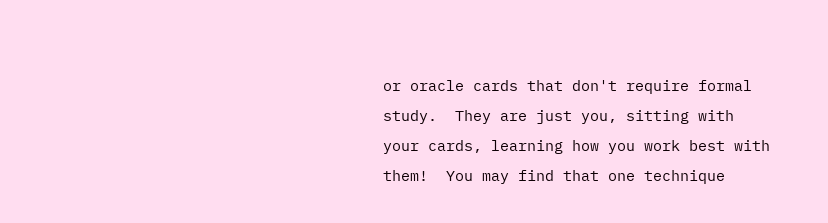or oracle cards that don't require formal study.  They are just you, sitting with your cards, learning how you work best with them!  You may find that one technique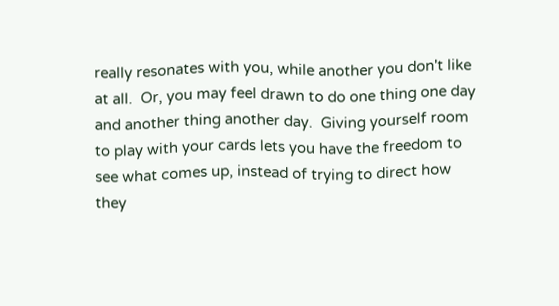really resonates with you, while another you don't like at all.  Or, you may feel drawn to do one thing one day and another thing another day.  Giving yourself room to play with your cards lets you have the freedom to see what comes up, instead of trying to direct how they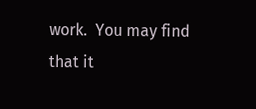work.  You may find that it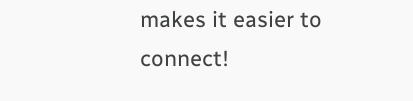makes it easier to connect!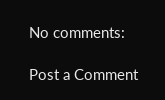No comments:

Post a Comment